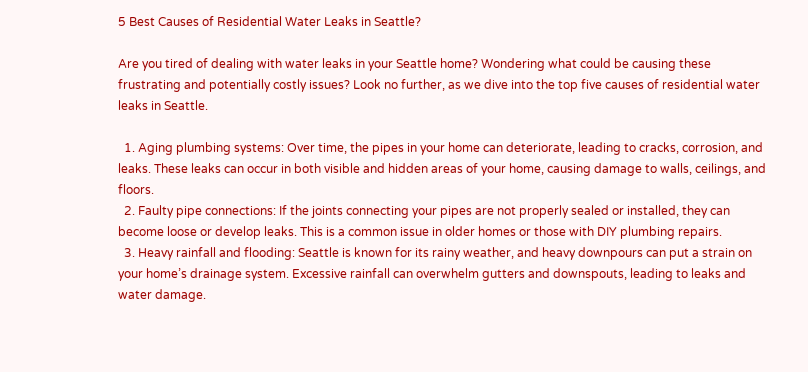5 Best Causes of Residential Water Leaks in Seattle?

Are you tired of dealing with water leaks in your Seattle home? Wondering what could be causing these frustrating and potentially costly issues? Look no further, as we dive into the top five causes of residential water leaks in Seattle.

  1. Aging plumbing systems: Over time, the pipes in your home can deteriorate, leading to cracks, corrosion, and leaks. These leaks can occur in both visible and hidden areas of your home, causing damage to walls, ceilings, and floors.
  2. Faulty pipe connections: If the joints connecting your pipes are not properly sealed or installed, they can become loose or develop leaks. This is a common issue in older homes or those with DIY plumbing repairs.
  3. Heavy rainfall and flooding: Seattle is known for its rainy weather, and heavy downpours can put a strain on your home’s drainage system. Excessive rainfall can overwhelm gutters and downspouts, leading to leaks and water damage.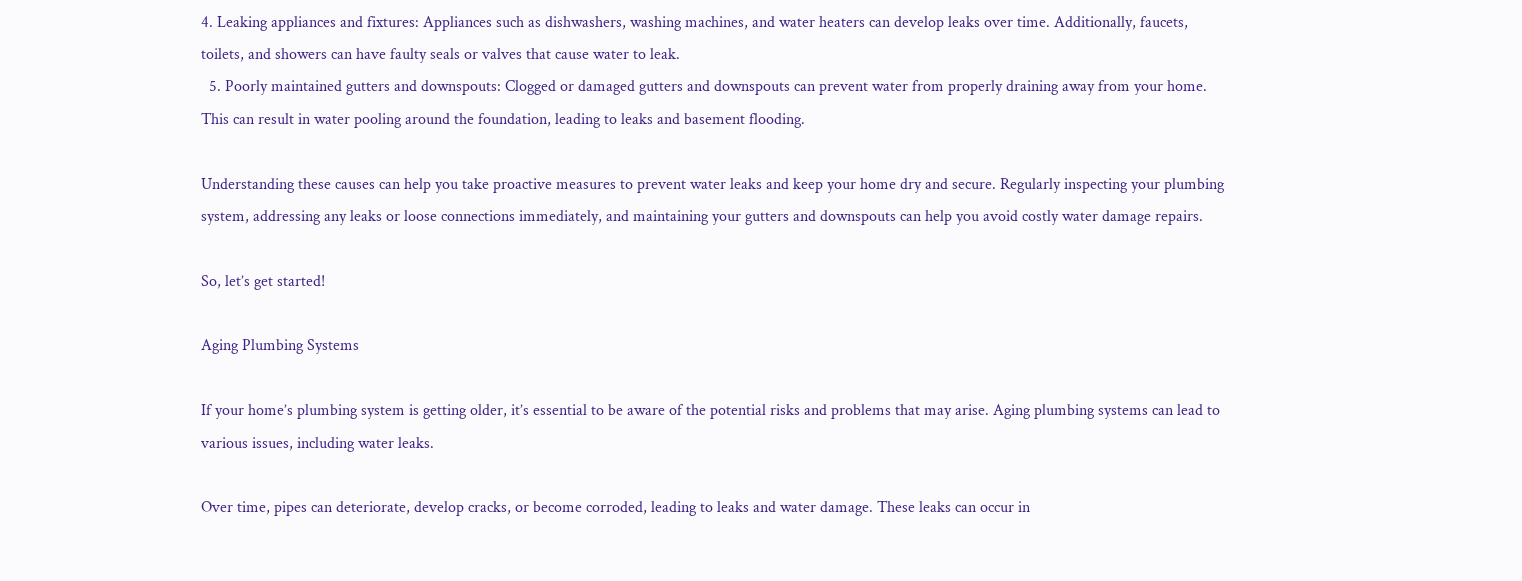4. Leaking appliances and fixtures: Appliances such as dishwashers, washing machines, and water heaters can develop leaks over time. Additionally, faucets, toilets, and showers can have faulty seals or valves that cause water to leak.
  5. Poorly maintained gutters and downspouts: Clogged or damaged gutters and downspouts can prevent water from properly draining away from your home. This can result in water pooling around the foundation, leading to leaks and basement flooding.

Understanding these causes can help you take proactive measures to prevent water leaks and keep your home dry and secure. Regularly inspecting your plumbing system, addressing any leaks or loose connections immediately, and maintaining your gutters and downspouts can help you avoid costly water damage repairs.

So, let’s get started!

Aging Plumbing Systems

If your home’s plumbing system is getting older, it’s essential to be aware of the potential risks and problems that may arise. Aging plumbing systems can lead to various issues, including water leaks.

Over time, pipes can deteriorate, develop cracks, or become corroded, leading to leaks and water damage. These leaks can occur in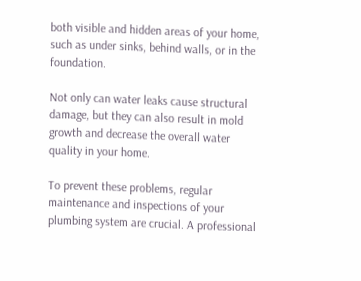both visible and hidden areas of your home, such as under sinks, behind walls, or in the foundation.

Not only can water leaks cause structural damage, but they can also result in mold growth and decrease the overall water quality in your home.

To prevent these problems, regular maintenance and inspections of your plumbing system are crucial. A professional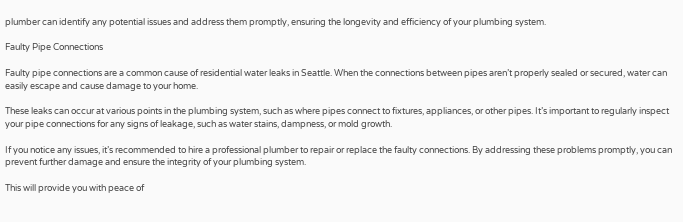plumber can identify any potential issues and address them promptly, ensuring the longevity and efficiency of your plumbing system.

Faulty Pipe Connections

Faulty pipe connections are a common cause of residential water leaks in Seattle. When the connections between pipes aren’t properly sealed or secured, water can easily escape and cause damage to your home.

These leaks can occur at various points in the plumbing system, such as where pipes connect to fixtures, appliances, or other pipes. It’s important to regularly inspect your pipe connections for any signs of leakage, such as water stains, dampness, or mold growth.

If you notice any issues, it’s recommended to hire a professional plumber to repair or replace the faulty connections. By addressing these problems promptly, you can prevent further damage and ensure the integrity of your plumbing system.

This will provide you with peace of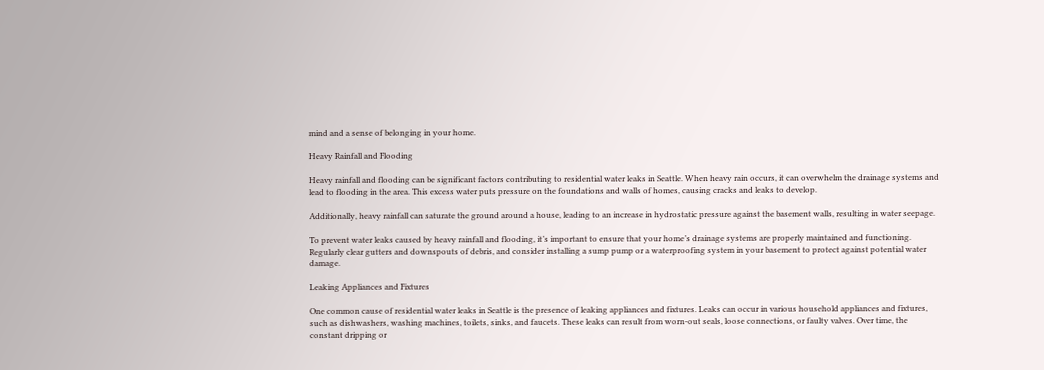mind and a sense of belonging in your home.

Heavy Rainfall and Flooding

Heavy rainfall and flooding can be significant factors contributing to residential water leaks in Seattle. When heavy rain occurs, it can overwhelm the drainage systems and lead to flooding in the area. This excess water puts pressure on the foundations and walls of homes, causing cracks and leaks to develop.

Additionally, heavy rainfall can saturate the ground around a house, leading to an increase in hydrostatic pressure against the basement walls, resulting in water seepage.

To prevent water leaks caused by heavy rainfall and flooding, it’s important to ensure that your home’s drainage systems are properly maintained and functioning. Regularly clear gutters and downspouts of debris, and consider installing a sump pump or a waterproofing system in your basement to protect against potential water damage.

Leaking Appliances and Fixtures

One common cause of residential water leaks in Seattle is the presence of leaking appliances and fixtures. Leaks can occur in various household appliances and fixtures, such as dishwashers, washing machines, toilets, sinks, and faucets. These leaks can result from worn-out seals, loose connections, or faulty valves. Over time, the constant dripping or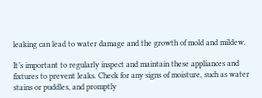leaking can lead to water damage and the growth of mold and mildew.

It’s important to regularly inspect and maintain these appliances and fixtures to prevent leaks. Check for any signs of moisture, such as water stains or puddles, and promptly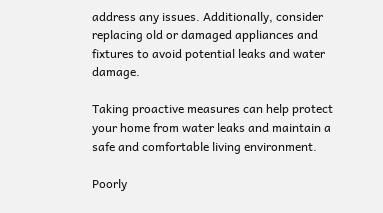address any issues. Additionally, consider replacing old or damaged appliances and fixtures to avoid potential leaks and water damage.

Taking proactive measures can help protect your home from water leaks and maintain a safe and comfortable living environment.

Poorly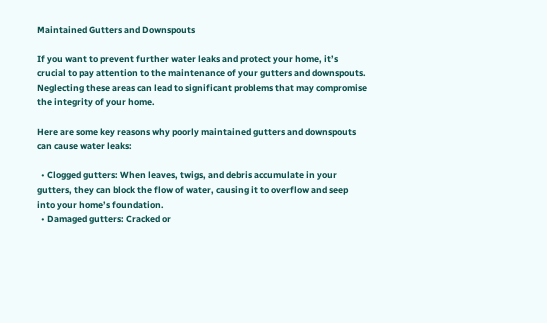Maintained Gutters and Downspouts

If you want to prevent further water leaks and protect your home, it’s crucial to pay attention to the maintenance of your gutters and downspouts. Neglecting these areas can lead to significant problems that may compromise the integrity of your home.

Here are some key reasons why poorly maintained gutters and downspouts can cause water leaks:

  • Clogged gutters: When leaves, twigs, and debris accumulate in your gutters, they can block the flow of water, causing it to overflow and seep into your home’s foundation.
  • Damaged gutters: Cracked or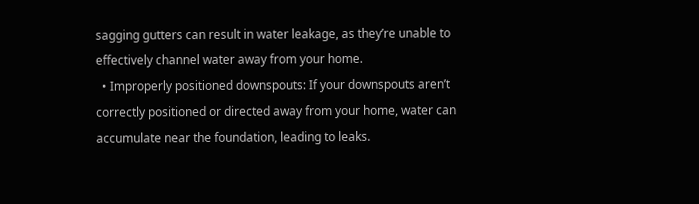sagging gutters can result in water leakage, as they’re unable to effectively channel water away from your home.
  • Improperly positioned downspouts: If your downspouts aren’t correctly positioned or directed away from your home, water can accumulate near the foundation, leading to leaks.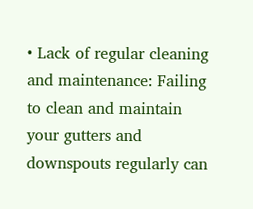• Lack of regular cleaning and maintenance: Failing to clean and maintain your gutters and downspouts regularly can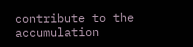contribute to the accumulation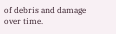of debris and damage over time.